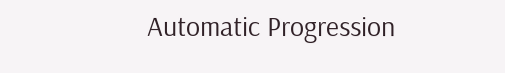Automatic Progression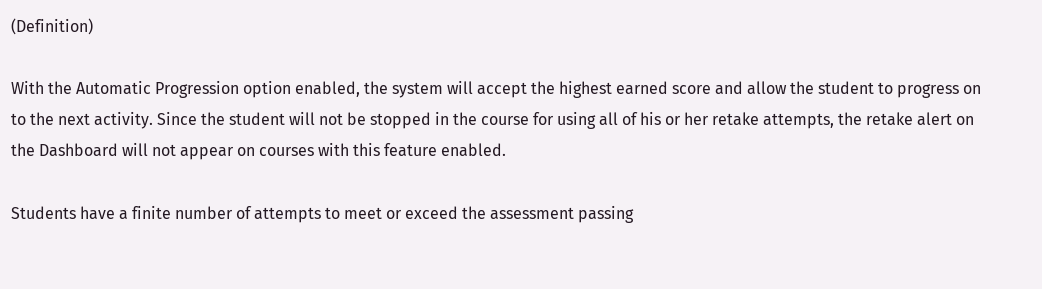(Definition)

With the Automatic Progression option enabled, the system will accept the highest earned score and allow the student to progress on to the next activity. Since the student will not be stopped in the course for using all of his or her retake attempts, the retake alert on the Dashboard will not appear on courses with this feature enabled.

Students have a finite number of attempts to meet or exceed the assessment passing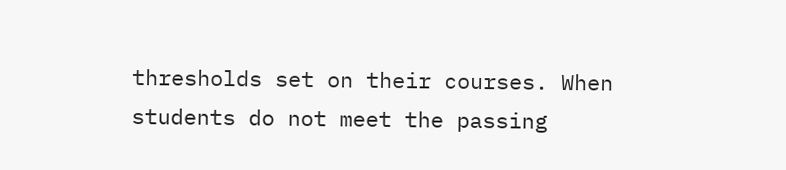thresholds set on their courses. When students do not meet the passing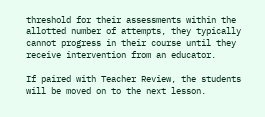threshold for their assessments within the allotted number of attempts, they typically cannot progress in their course until they receive intervention from an educator.

If paired with Teacher Review, the students will be moved on to the next lesson.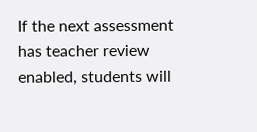If the next assessment has teacher review enabled, students will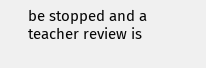be stopped and a teacher review is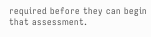required before they can begin that assessment.